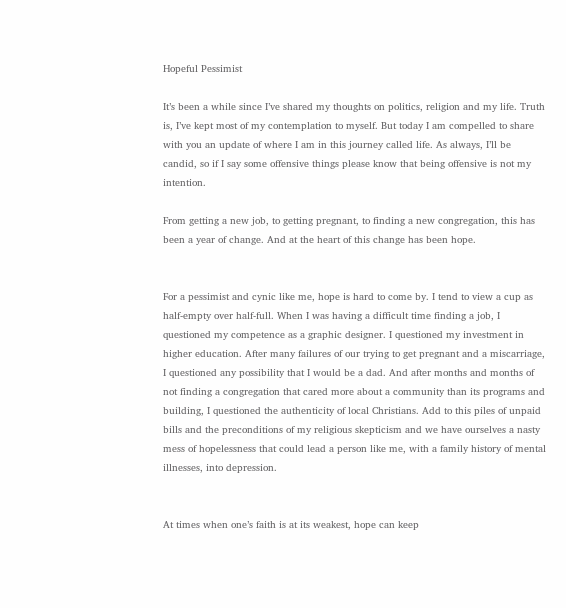Hopeful Pessimist

It’s been a while since I’ve shared my thoughts on politics, religion and my life. Truth is, I’ve kept most of my contemplation to myself. But today I am compelled to share with you an update of where I am in this journey called life. As always, I’ll be candid, so if I say some offensive things please know that being offensive is not my intention.

From getting a new job, to getting pregnant, to finding a new congregation, this has been a year of change. And at the heart of this change has been hope.


For a pessimist and cynic like me, hope is hard to come by. I tend to view a cup as half-empty over half-full. When I was having a difficult time finding a job, I questioned my competence as a graphic designer. I questioned my investment in higher education. After many failures of our trying to get pregnant and a miscarriage, I questioned any possibility that I would be a dad. And after months and months of not finding a congregation that cared more about a community than its programs and building, I questioned the authenticity of local Christians. Add to this piles of unpaid bills and the preconditions of my religious skepticism and we have ourselves a nasty mess of hopelessness that could lead a person like me, with a family history of mental illnesses, into depression.


At times when one’s faith is at its weakest, hope can keep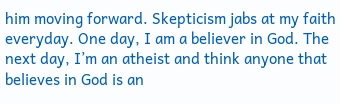him moving forward. Skepticism jabs at my faith everyday. One day, I am a believer in God. The next day, I’m an atheist and think anyone that believes in God is an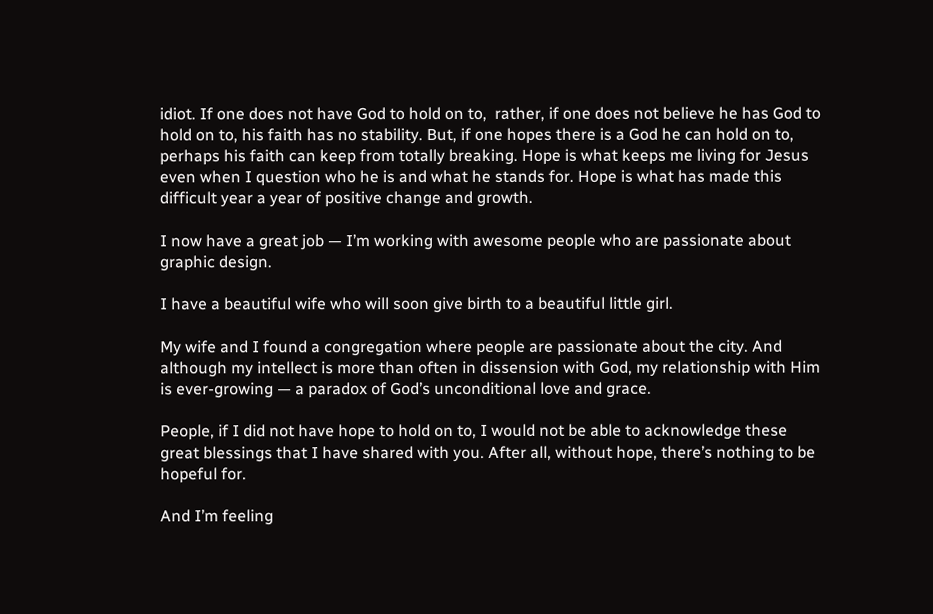idiot. If one does not have God to hold on to,  rather, if one does not believe he has God to hold on to, his faith has no stability. But, if one hopes there is a God he can hold on to, perhaps his faith can keep from totally breaking. Hope is what keeps me living for Jesus even when I question who he is and what he stands for. Hope is what has made this difficult year a year of positive change and growth.

I now have a great job — I’m working with awesome people who are passionate about graphic design.

I have a beautiful wife who will soon give birth to a beautiful little girl.

My wife and I found a congregation where people are passionate about the city. And although my intellect is more than often in dissension with God, my relationship with Him is ever-growing — a paradox of God’s unconditional love and grace.

People, if I did not have hope to hold on to, I would not be able to acknowledge these great blessings that I have shared with you. After all, without hope, there’s nothing to be hopeful for.

And I’m feeling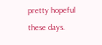pretty hopeful these days.